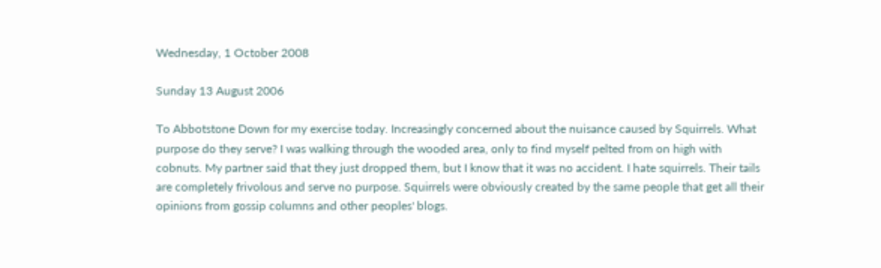Wednesday, 1 October 2008

Sunday 13 August 2006

To Abbotstone Down for my exercise today. Increasingly concerned about the nuisance caused by Squirrels. What purpose do they serve? I was walking through the wooded area, only to find myself pelted from on high with cobnuts. My partner said that they just dropped them, but I know that it was no accident. I hate squirrels. Their tails are completely frivolous and serve no purpose. Squirrels were obviously created by the same people that get all their opinions from gossip columns and other peoples' blogs.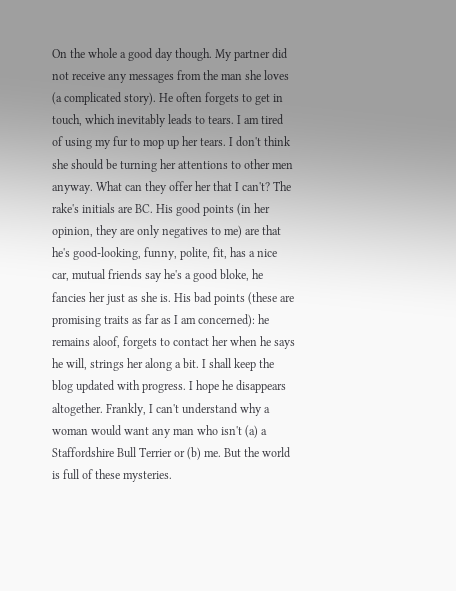On the whole a good day though. My partner did not receive any messages from the man she loves (a complicated story). He often forgets to get in touch, which inevitably leads to tears. I am tired of using my fur to mop up her tears. I don't think she should be turning her attentions to other men anyway. What can they offer her that I can't? The rake's initials are BC. His good points (in her opinion, they are only negatives to me) are that he's good-looking, funny, polite, fit, has a nice car, mutual friends say he's a good bloke, he fancies her just as she is. His bad points (these are promising traits as far as I am concerned): he remains aloof, forgets to contact her when he says he will, strings her along a bit. I shall keep the blog updated with progress. I hope he disappears altogether. Frankly, I can't understand why a woman would want any man who isn't (a) a Staffordshire Bull Terrier or (b) me. But the world is full of these mysteries.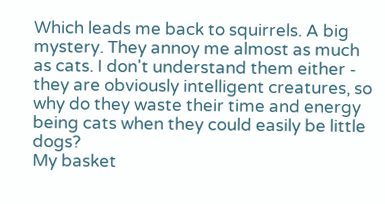Which leads me back to squirrels. A big mystery. They annoy me almost as much as cats. I don't understand them either - they are obviously intelligent creatures, so why do they waste their time and energy being cats when they could easily be little dogs?
My basket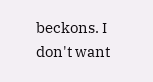beckons. I don't want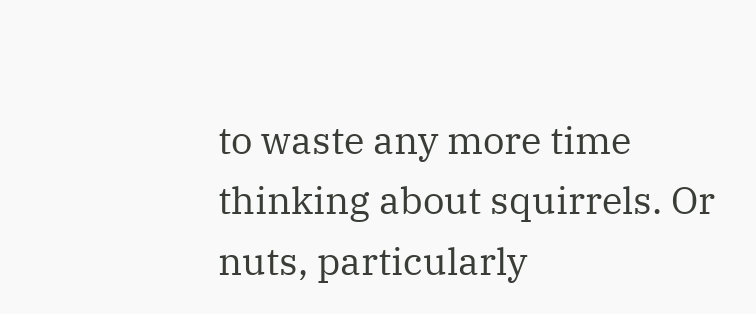to waste any more time thinking about squirrels. Or nuts, particularly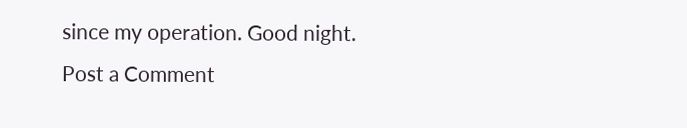since my operation. Good night.
Post a Comment